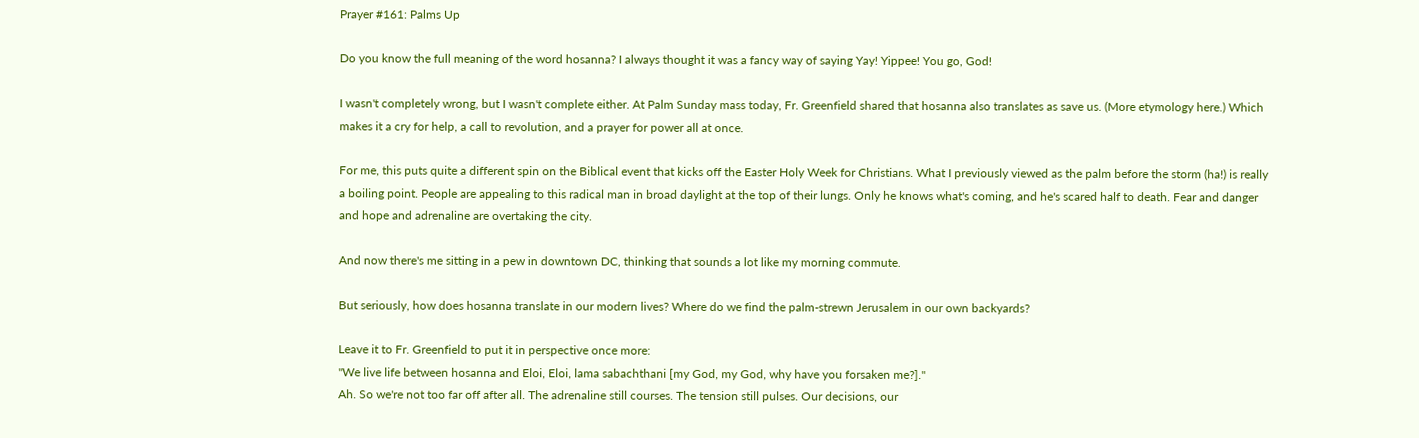Prayer #161: Palms Up

Do you know the full meaning of the word hosanna? I always thought it was a fancy way of saying Yay! Yippee! You go, God!

I wasn't completely wrong, but I wasn't complete either. At Palm Sunday mass today, Fr. Greenfield shared that hosanna also translates as save us. (More etymology here.) Which makes it a cry for help, a call to revolution, and a prayer for power all at once.

For me, this puts quite a different spin on the Biblical event that kicks off the Easter Holy Week for Christians. What I previously viewed as the palm before the storm (ha!) is really a boiling point. People are appealing to this radical man in broad daylight at the top of their lungs. Only he knows what's coming, and he's scared half to death. Fear and danger and hope and adrenaline are overtaking the city.

And now there's me sitting in a pew in downtown DC, thinking that sounds a lot like my morning commute.

But seriously, how does hosanna translate in our modern lives? Where do we find the palm-strewn Jerusalem in our own backyards?

Leave it to Fr. Greenfield to put it in perspective once more:
"We live life between hosanna and Eloi, Eloi, lama sabachthani [my God, my God, why have you forsaken me?]."
Ah. So we're not too far off after all. The adrenaline still courses. The tension still pulses. Our decisions, our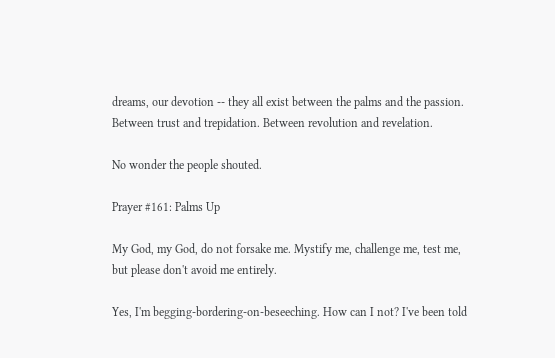dreams, our devotion -- they all exist between the palms and the passion. Between trust and trepidation. Between revolution and revelation.

No wonder the people shouted.

Prayer #161: Palms Up

My God, my God, do not forsake me. Mystify me, challenge me, test me, but please don't avoid me entirely.

Yes, I'm begging-bordering-on-beseeching. How can I not? I've been told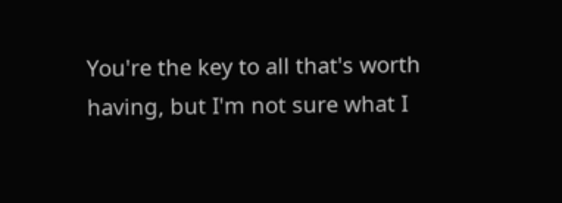You're the key to all that's worth having, but I'm not sure what I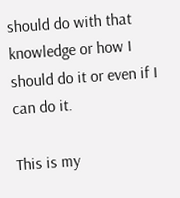should do with that knowledge or how I should do it or even if I can do it.

This is my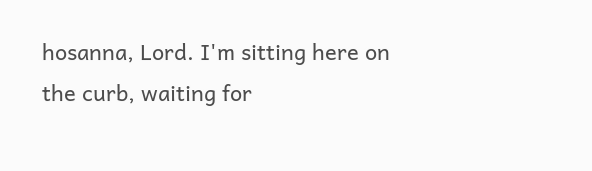hosanna, Lord. I'm sitting here on the curb, waiting for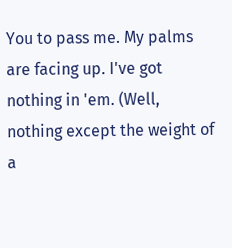You to pass me. My palms are facing up. I've got nothing in 'em. (Well, nothing except the weight of a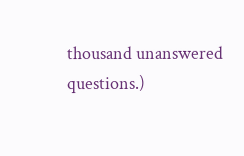thousand unanswered questions.)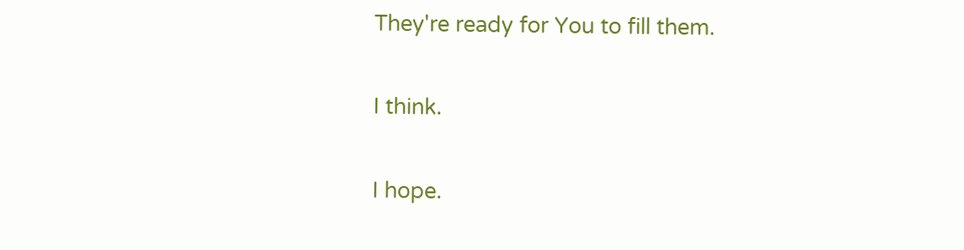They're ready for You to fill them.

I think.

I hope.